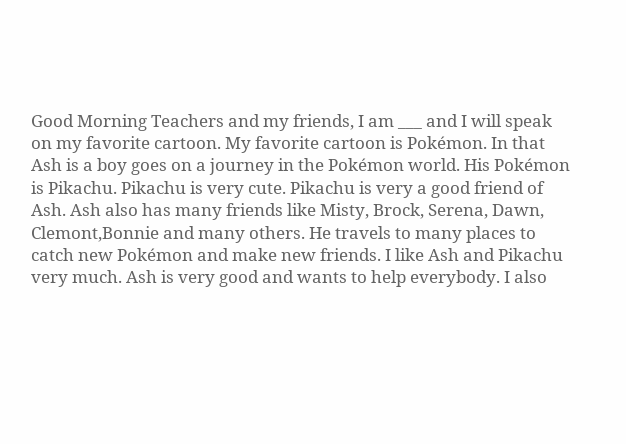Good Morning Teachers and my friends, I am ___ and I will speak on my favorite cartoon. My favorite cartoon is Pokémon. In that Ash is a boy goes on a journey in the Pokémon world. His Pokémon is Pikachu. Pikachu is very cute. Pikachu is very a good friend of Ash. Ash also has many friends like Misty, Brock, Serena, Dawn, Clemont,Bonnie and many others. He travels to many places to catch new Pokémon and make new friends. I like Ash and Pikachu very much. Ash is very good and wants to help everybody. I also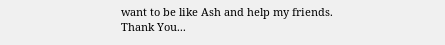want to be like Ash and help my friends. Thank You...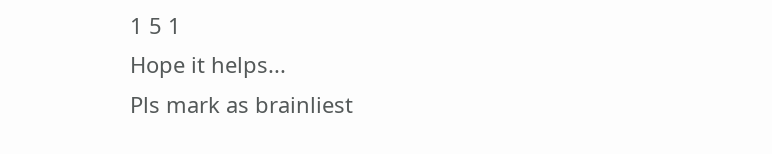1 5 1
Hope it helps...
Pls mark as brainliest